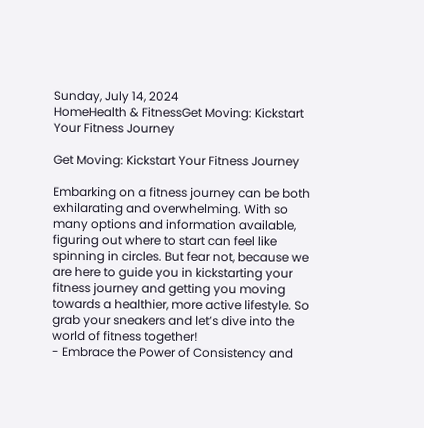Sunday, July 14, 2024
HomeHealth & FitnessGet Moving: Kickstart Your Fitness Journey

Get Moving: Kickstart Your Fitness Journey

Embarking on a fitness journey can be both exhilarating and overwhelming. With so many options and information available, figuring out where to start can feel like spinning in circles. But fear not, because we are here to guide you in kickstarting your fitness journey and getting you moving towards a healthier, more active lifestyle. So grab your sneakers and let’s dive into the world of fitness together!
- Embrace the Power of Consistency and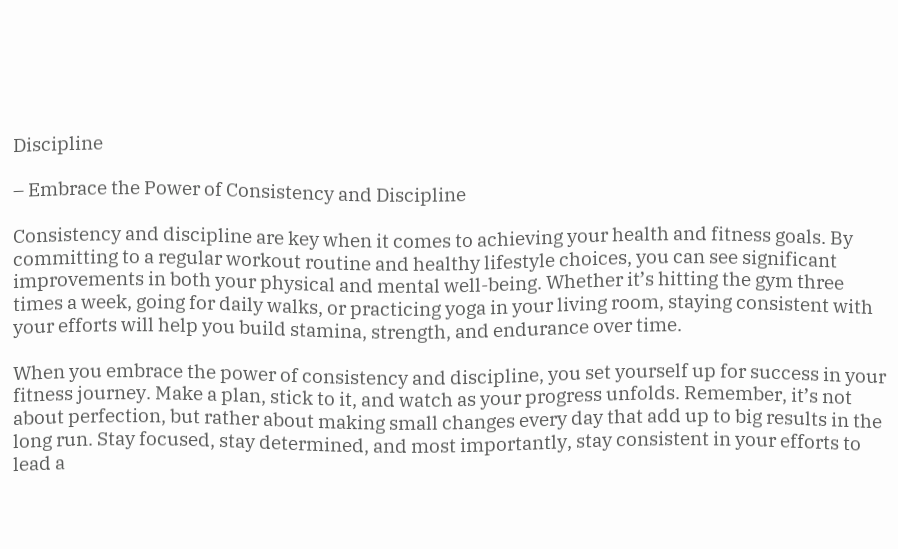Discipline

– Embrace the Power of Consistency and Discipline

Consistency and discipline are key when it comes to achieving your health and fitness goals. By committing to a regular workout routine and healthy lifestyle choices, you can see significant improvements in both your physical and mental well-being. Whether it’s hitting the gym three times a week, going for daily walks, or practicing yoga in your living room, staying consistent with your efforts will help you build stamina, strength, and endurance over time.

When you embrace the power of consistency and discipline, you set yourself up for success in your fitness journey. Make a plan, stick to it, and watch as your progress unfolds. Remember, it’s not about perfection, but rather about making small changes every day that add up to big results in the long run. Stay focused, stay determined, and most importantly, stay consistent in your efforts to lead a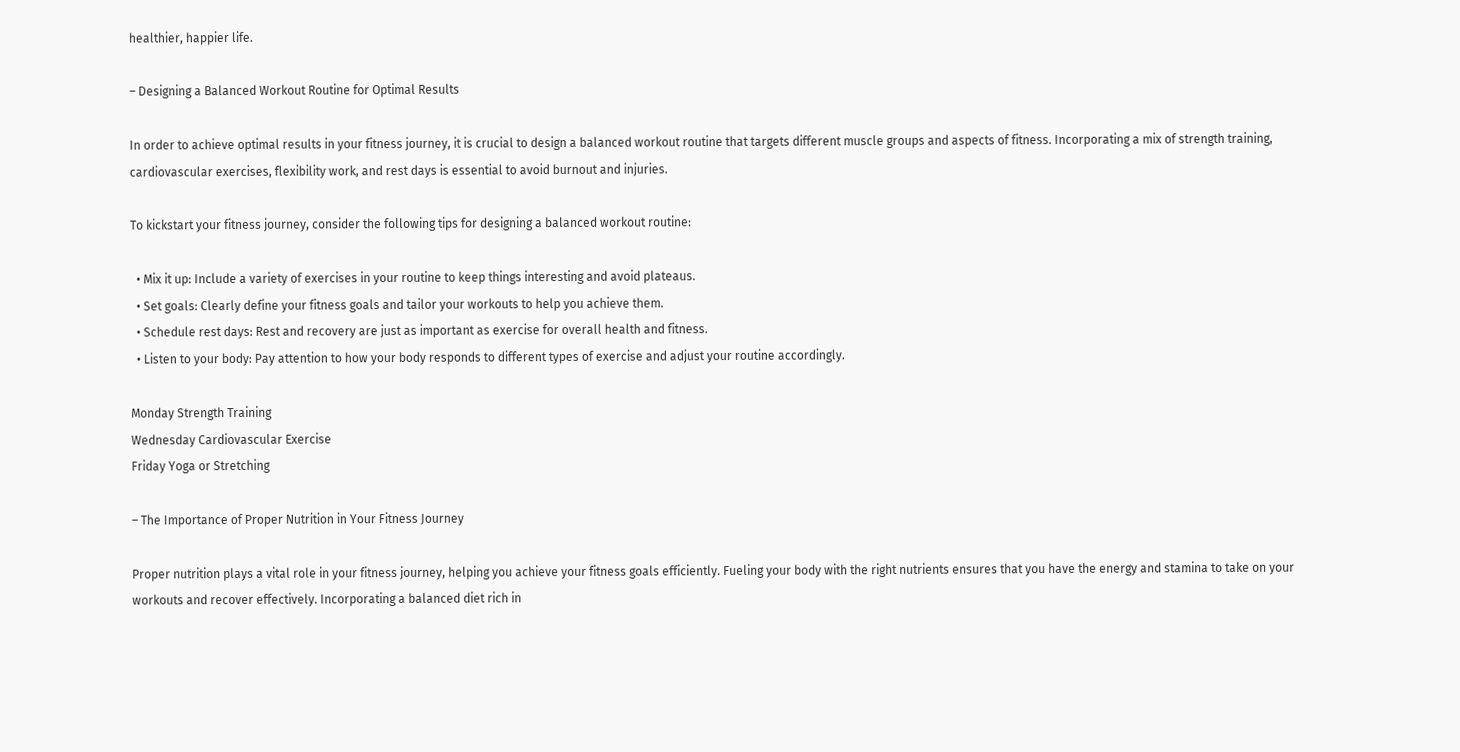healthier, happier life.

– Designing a Balanced Workout Routine for Optimal Results

In order to achieve optimal results in your fitness journey, it is crucial to design a balanced workout routine that targets different muscle groups and aspects of fitness. Incorporating a mix of strength training, cardiovascular exercises, flexibility work, and rest days is essential to avoid burnout and injuries.

To kickstart your fitness journey, consider the following tips for designing a balanced workout routine:

  • Mix it up: Include a variety of exercises in your routine to keep things interesting and avoid plateaus.
  • Set goals: Clearly define your fitness goals and tailor your workouts to help you achieve them.
  • Schedule rest days: Rest and recovery are just as important as exercise for overall health and fitness.
  • Listen to your body: Pay attention to how your body responds to different types of exercise and adjust your routine accordingly.

Monday Strength Training
Wednesday Cardiovascular Exercise
Friday Yoga or Stretching

– The Importance of Proper Nutrition in Your Fitness Journey

Proper nutrition plays a vital role in your fitness journey, helping you achieve your fitness goals efficiently. Fueling your body with the right nutrients ensures that you have the energy and stamina to take on your workouts and recover effectively. Incorporating a balanced diet rich in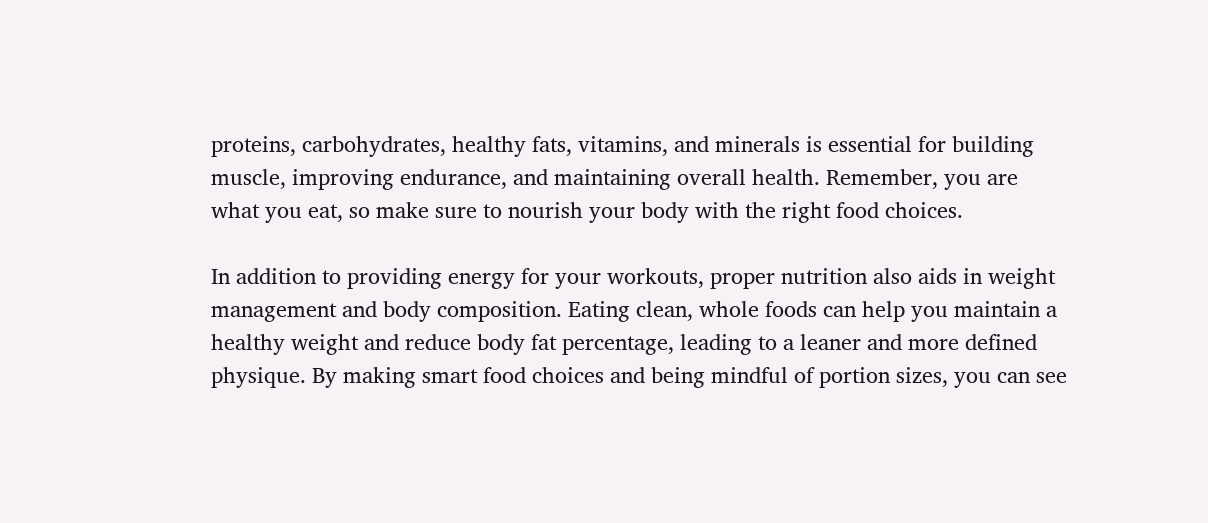proteins, carbohydrates, healthy fats, vitamins, and minerals is essential for building muscle, improving endurance, and maintaining overall health. Remember, you are what you eat, so make sure to nourish your body with the right food choices.

In addition to providing energy for your workouts, proper nutrition also aids in weight management and body composition. Eating clean, whole foods can help you maintain a healthy weight and reduce body fat percentage, leading to a leaner and more defined physique. By making smart food choices and being mindful of portion sizes, you can see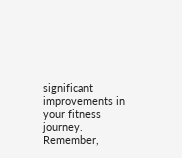significant improvements in your fitness journey. Remember,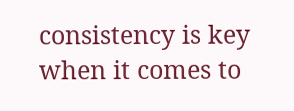consistency is key when it comes to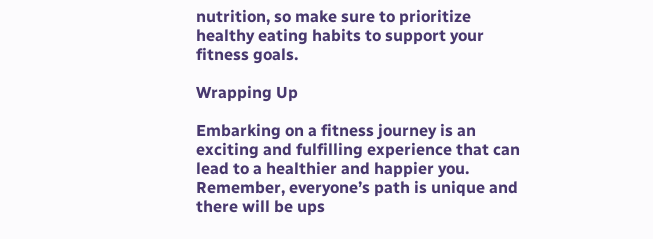nutrition, so make sure to prioritize healthy eating habits to support your fitness goals.

Wrapping Up

Embarking on a fitness journey is an exciting and fulfilling experience that can lead to a healthier and happier you. Remember, everyone’s path is unique and there will be ups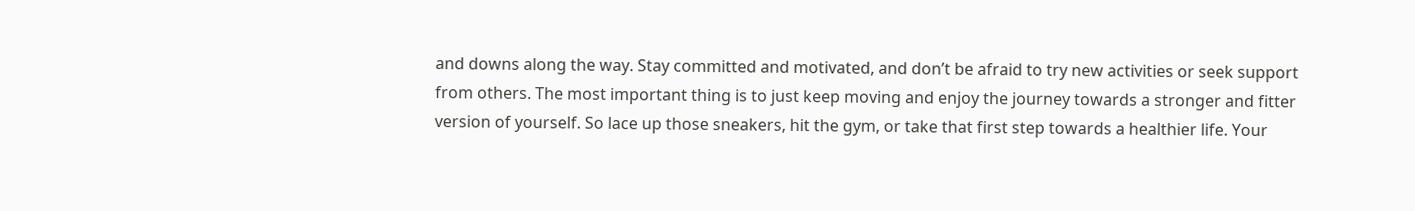and downs along the way. Stay committed and motivated, and don’t be afraid to try new activities or seek support from others. The most important thing is to just keep moving and enjoy the journey towards a stronger and fitter version of yourself. So lace up those sneakers, hit the gym, or take that first step towards a healthier life. Your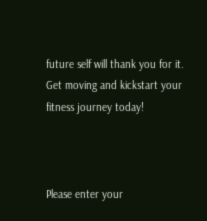future self will thank you for it. Get moving and kickstart your fitness journey today!



Please enter your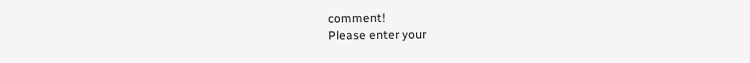comment!
Please enter your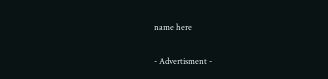name here

- Advertisment -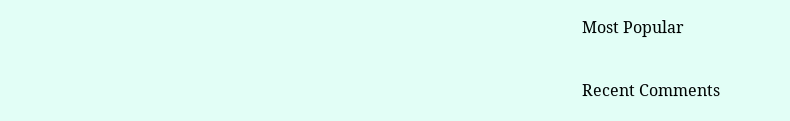Most Popular

Recent Comments